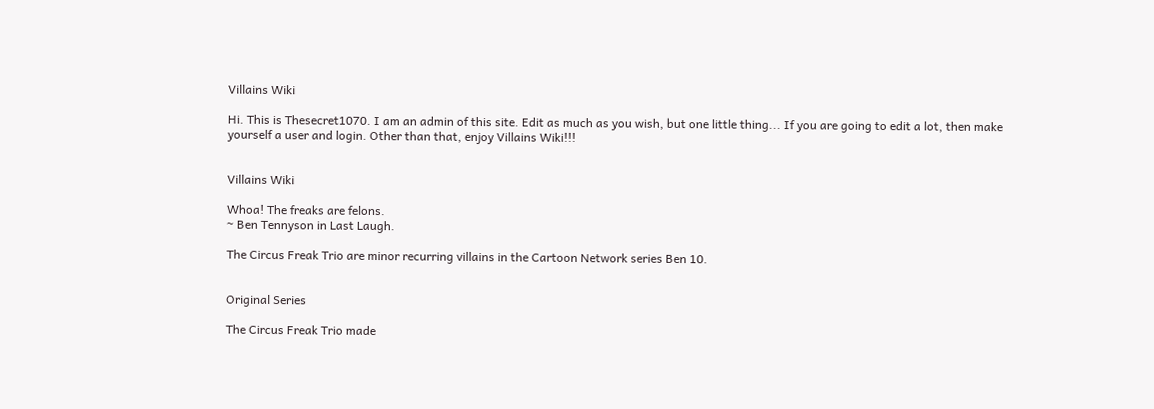Villains Wiki

Hi. This is Thesecret1070. I am an admin of this site. Edit as much as you wish, but one little thing... If you are going to edit a lot, then make yourself a user and login. Other than that, enjoy Villains Wiki!!!


Villains Wiki

Whoa! The freaks are felons.
~ Ben Tennyson in Last Laugh.

The Circus Freak Trio are minor recurring villains in the Cartoon Network series Ben 10.


Original Series

The Circus Freak Trio made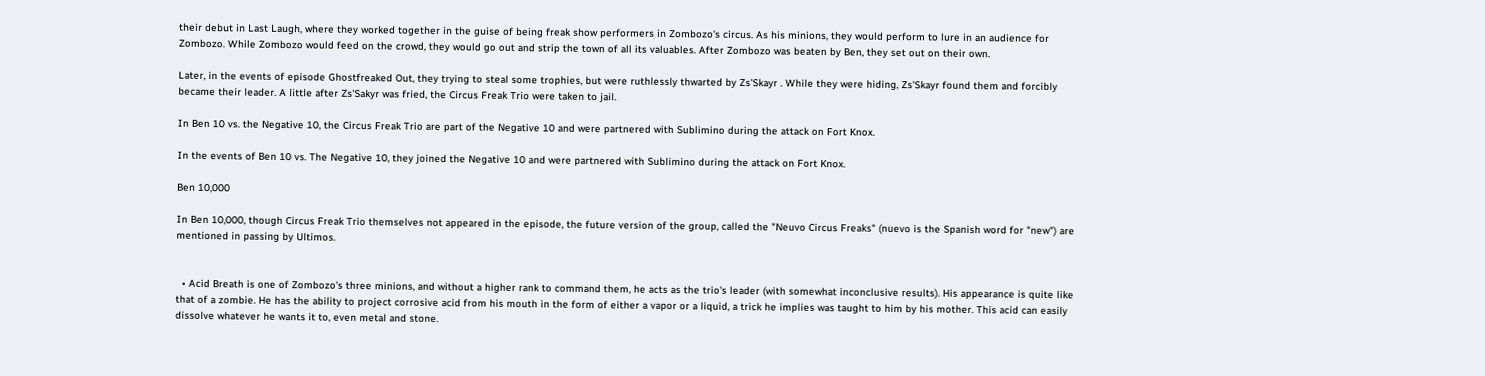their debut in Last Laugh, where they worked together in the guise of being freak show performers in Zombozo's circus. As his minions, they would perform to lure in an audience for Zombozo. While Zombozo would feed on the crowd, they would go out and strip the town of all its valuables. After Zombozo was beaten by Ben, they set out on their own.

Later, in the events of episode Ghostfreaked Out, they trying to steal some trophies, but were ruthlessly thwarted by Zs'Skayr . While they were hiding, Zs'Skayr found them and forcibly became their leader. A little after Zs'Sakyr was fried, the Circus Freak Trio were taken to jail.

In Ben 10 vs. the Negative 10, the Circus Freak Trio are part of the Negative 10 and were partnered with Sublimino during the attack on Fort Knox.

In the events of Ben 10 vs. The Negative 10, they joined the Negative 10 and were partnered with Sublimino during the attack on Fort Knox.

Ben 10,000

In Ben 10,000, though Circus Freak Trio themselves not appeared in the episode, the future version of the group, called the "Neuvo Circus Freaks" (nuevo is the Spanish word for "new") are mentioned in passing by Ultimos.


  • Acid Breath is one of Zombozo's three minions, and without a higher rank to command them, he acts as the trio's leader (with somewhat inconclusive results). His appearance is quite like that of a zombie. He has the ability to project corrosive acid from his mouth in the form of either a vapor or a liquid, a trick he implies was taught to him by his mother. This acid can easily dissolve whatever he wants it to, even metal and stone.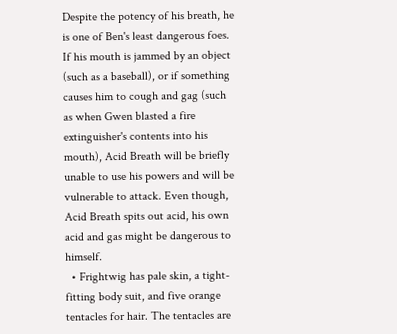Despite the potency of his breath, he is one of Ben's least dangerous foes. If his mouth is jammed by an object (such as a baseball), or if something causes him to cough and gag (such as when Gwen blasted a fire extinguisher's contents into his mouth), Acid Breath will be briefly unable to use his powers and will be vulnerable to attack. Even though, Acid Breath spits out acid, his own acid and gas might be dangerous to himself.
  • Frightwig has pale skin, a tight-fitting body suit, and five orange tentacles for hair. The tentacles are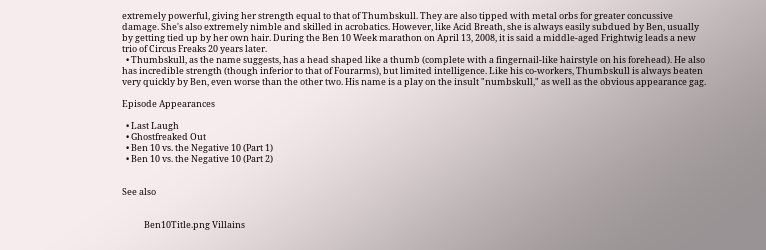extremely powerful, giving her strength equal to that of Thumbskull. They are also tipped with metal orbs for greater concussive damage. She's also extremely nimble and skilled in acrobatics. However, like Acid Breath, she is always easily subdued by Ben, usually by getting tied up by her own hair. During the Ben 10 Week marathon on April 13, 2008, it is said a middle-aged Frightwig leads a new trio of Circus Freaks 20 years later.
  • Thumbskull, as the name suggests, has a head shaped like a thumb (complete with a fingernail-like hairstyle on his forehead). He also has incredible strength (though inferior to that of Fourarms), but limited intelligence. Like his co-workers, Thumbskull is always beaten very quickly by Ben, even worse than the other two. His name is a play on the insult "numbskull," as well as the obvious appearance gag.

Episode Appearances

  • Last Laugh
  • Ghostfreaked Out
  • Ben 10 vs. the Negative 10 (Part 1)
  • Ben 10 vs. the Negative 10 (Part 2)


See also


           Ben10Title.png Villains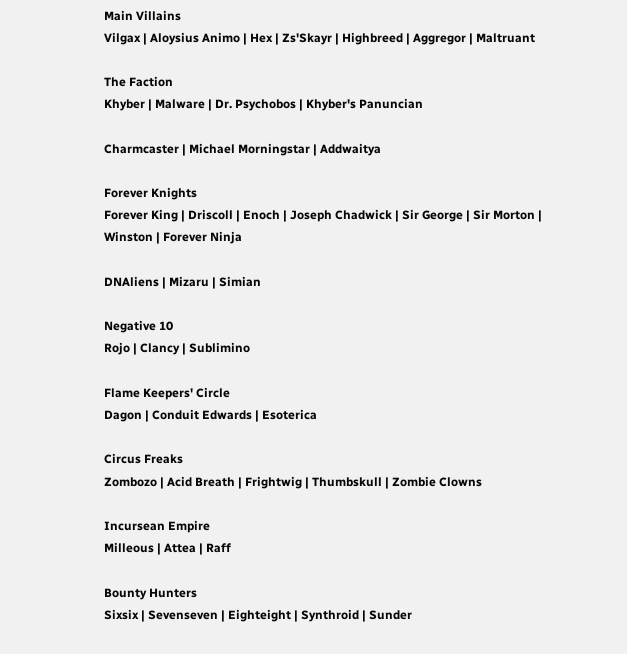Main Villains
Vilgax | Aloysius Animo | Hex | Zs'Skayr | Highbreed | Aggregor | Maltruant

The Faction
Khyber | Malware | Dr. Psychobos | Khyber's Panuncian

Charmcaster | Michael Morningstar | Addwaitya

Forever Knights
Forever King | Driscoll | Enoch | Joseph Chadwick | Sir George | Sir Morton | Winston | Forever Ninja

DNAliens | Mizaru | Simian

Negative 10
Rojo | Clancy | Sublimino

Flame Keepers' Circle
Dagon | Conduit Edwards | Esoterica

Circus Freaks
Zombozo | Acid Breath | Frightwig | Thumbskull | Zombie Clowns

Incursean Empire
Milleous | Attea | Raff

Bounty Hunters
Sixsix | Sevenseven | Eighteight | Synthroid | Sunder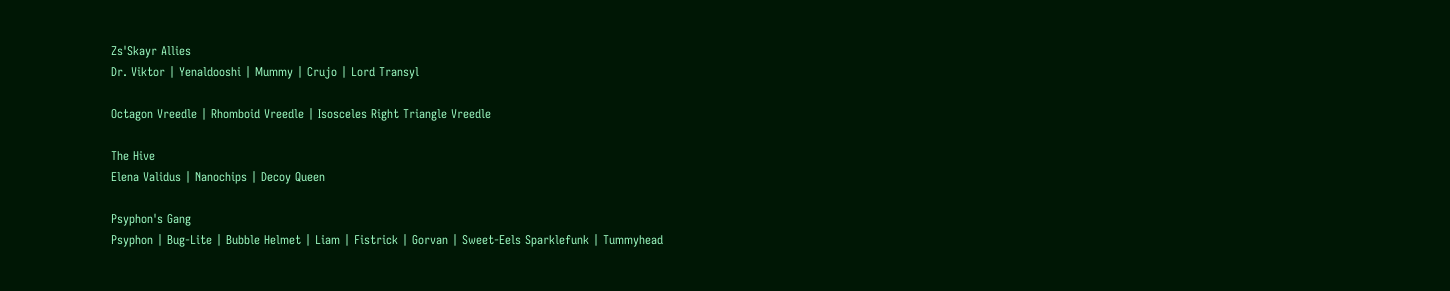Zs'Skayr Allies
Dr. Viktor | Yenaldooshi | Mummy | Crujo | Lord Transyl

Octagon Vreedle | Rhomboid Vreedle | Isosceles Right Triangle Vreedle

The Hive
Elena Validus | Nanochips | Decoy Queen

Psyphon's Gang
Psyphon | Bug-Lite | Bubble Helmet | Liam | Fistrick | Gorvan | Sweet-Eels Sparklefunk | Tummyhead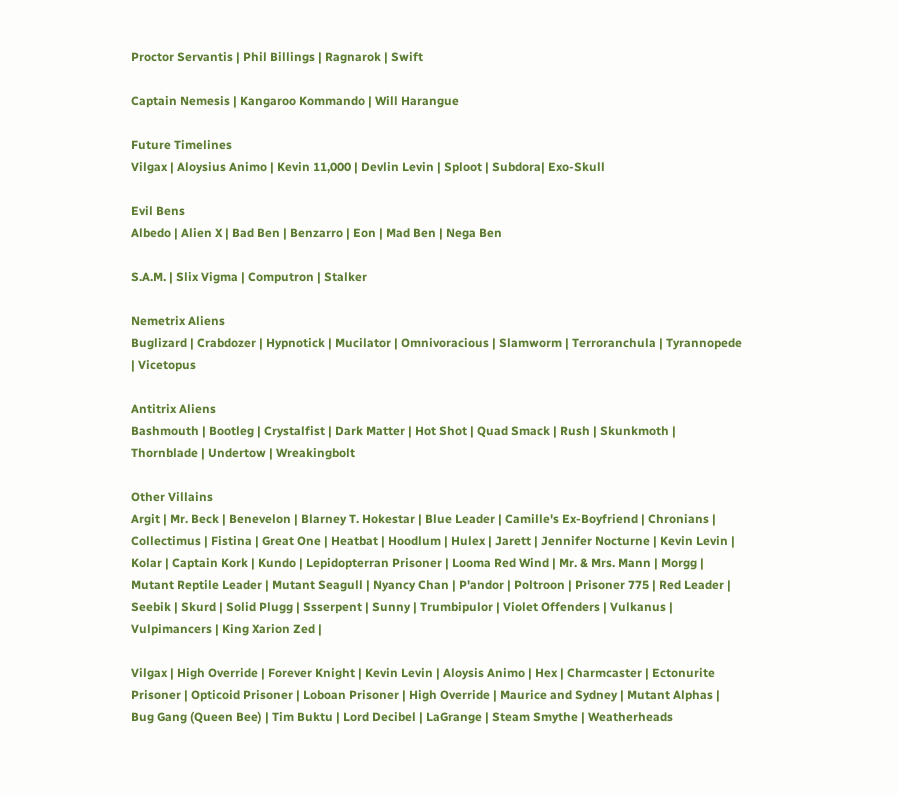Proctor Servantis | Phil Billings | Ragnarok | Swift

Captain Nemesis | Kangaroo Kommando | Will Harangue

Future Timelines
Vilgax | Aloysius Animo | Kevin 11,000 | Devlin Levin | Sploot | Subdora| Exo-Skull

Evil Bens
Albedo | Alien X | Bad Ben | Benzarro | Eon | Mad Ben | Nega Ben

S.A.M. | Slix Vigma | Computron | Stalker

Nemetrix Aliens
Buglizard | Crabdozer | Hypnotick | Mucilator | Omnivoracious | Slamworm | Terroranchula | Tyrannopede | Vicetopus

Antitrix Aliens
Bashmouth | Bootleg | Crystalfist | Dark Matter | Hot Shot | Quad Smack | Rush | Skunkmoth | Thornblade | Undertow | Wreakingbolt

Other Villains
Argit | Mr. Beck | Benevelon | Blarney T. Hokestar | Blue Leader | Camille's Ex-Boyfriend | Chronians | Collectimus | Fistina | Great One | Heatbat | Hoodlum | Hulex | Jarett | Jennifer Nocturne | Kevin Levin | Kolar | Captain Kork | Kundo | Lepidopterran Prisoner | Looma Red Wind | Mr. & Mrs. Mann | Morgg | Mutant Reptile Leader | Mutant Seagull | Nyancy Chan | P'andor | Poltroon | Prisoner 775 | Red Leader | Seebik | Skurd | Solid Plugg | Ssserpent | Sunny | Trumbipulor | Violet Offenders | Vulkanus | Vulpimancers | King Xarion Zed |

Vilgax | High Override | Forever Knight | Kevin Levin | Aloysis Animo | Hex | Charmcaster | Ectonurite Prisoner | Opticoid Prisoner | Loboan Prisoner | High Override | Maurice and Sydney | Mutant Alphas | Bug Gang (Queen Bee) | Tim Buktu | Lord Decibel | LaGrange | Steam Smythe | Weatherheads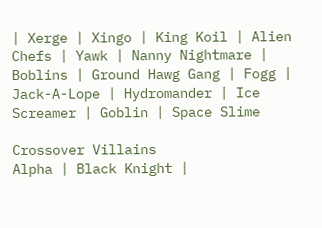| Xerge | Xingo | King Koil | Alien Chefs | Yawk | Nanny Nightmare | Boblins | Ground Hawg Gang | Fogg | Jack-A-Lope | Hydromander | Ice Screamer | Goblin | Space Slime

Crossover Villains
Alpha | Black Knight |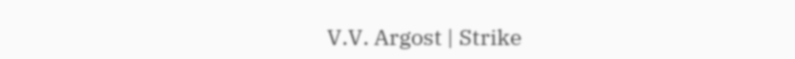V.V. Argost | Strike